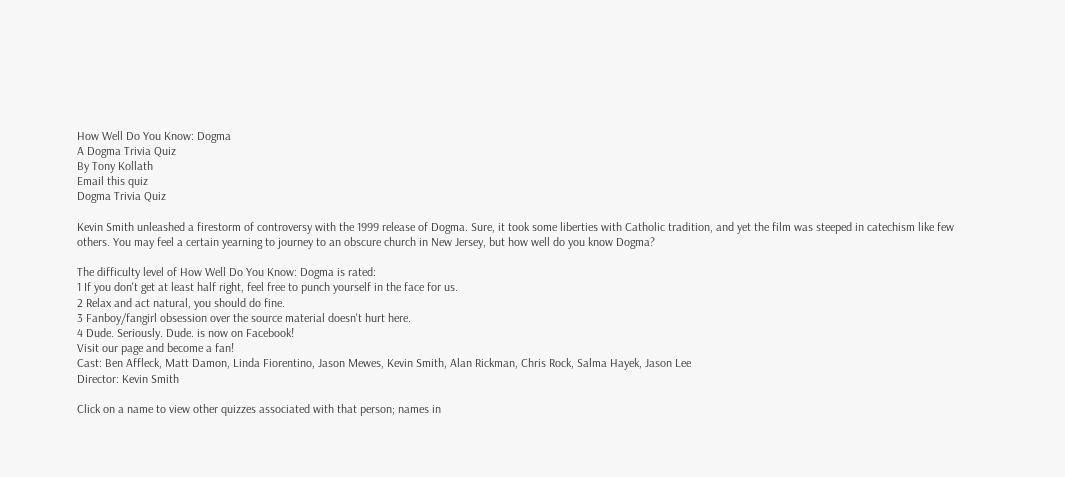How Well Do You Know: Dogma
A Dogma Trivia Quiz
By Tony Kollath
Email this quiz
Dogma Trivia Quiz

Kevin Smith unleashed a firestorm of controversy with the 1999 release of Dogma. Sure, it took some liberties with Catholic tradition, and yet the film was steeped in catechism like few others. You may feel a certain yearning to journey to an obscure church in New Jersey, but how well do you know Dogma?

The difficulty level of How Well Do You Know: Dogma is rated:
1 If you don't get at least half right, feel free to punch yourself in the face for us.
2 Relax and act natural, you should do fine.
3 Fanboy/fangirl obsession over the source material doesn't hurt here.
4 Dude. Seriously. Dude. is now on Facebook!
Visit our page and become a fan!
Cast: Ben Affleck, Matt Damon, Linda Fiorentino, Jason Mewes, Kevin Smith, Alan Rickman, Chris Rock, Salma Hayek, Jason Lee
Director: Kevin Smith

Click on a name to view other quizzes associated with that person; names in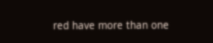red have more than one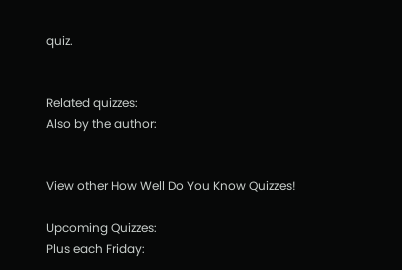quiz.


Related quizzes:
Also by the author:


View other How Well Do You Know Quizzes!

Upcoming Quizzes:
Plus each Friday: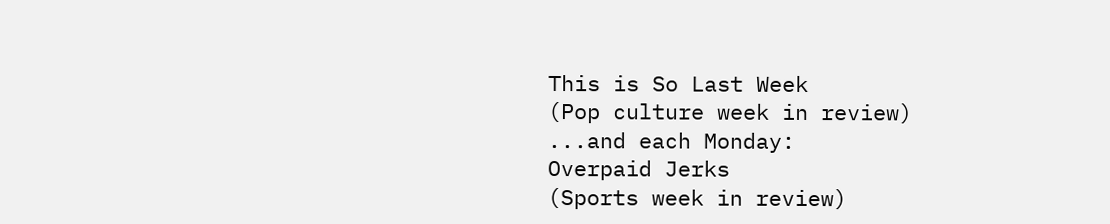This is So Last Week
(Pop culture week in review)
...and each Monday:
Overpaid Jerks
(Sports week in review)